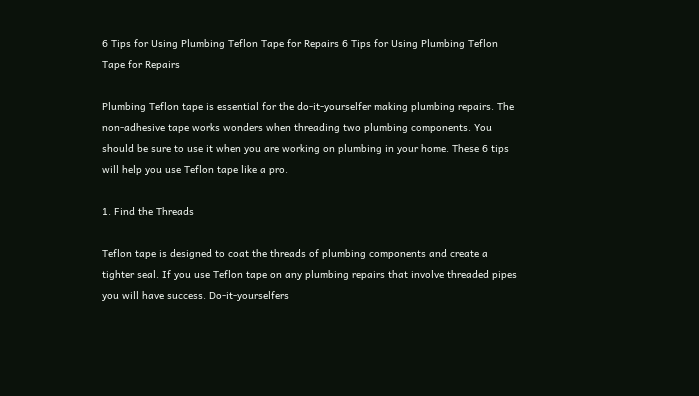6 Tips for Using Plumbing Teflon Tape for Repairs 6 Tips for Using Plumbing Teflon Tape for Repairs

Plumbing Teflon tape is essential for the do-it-yourselfer making plumbing repairs. The non-adhesive tape works wonders when threading two plumbing components. You should be sure to use it when you are working on plumbing in your home. These 6 tips will help you use Teflon tape like a pro.

1. Find the Threads

Teflon tape is designed to coat the threads of plumbing components and create a tighter seal. If you use Teflon tape on any plumbing repairs that involve threaded pipes you will have success. Do-it-yourselfers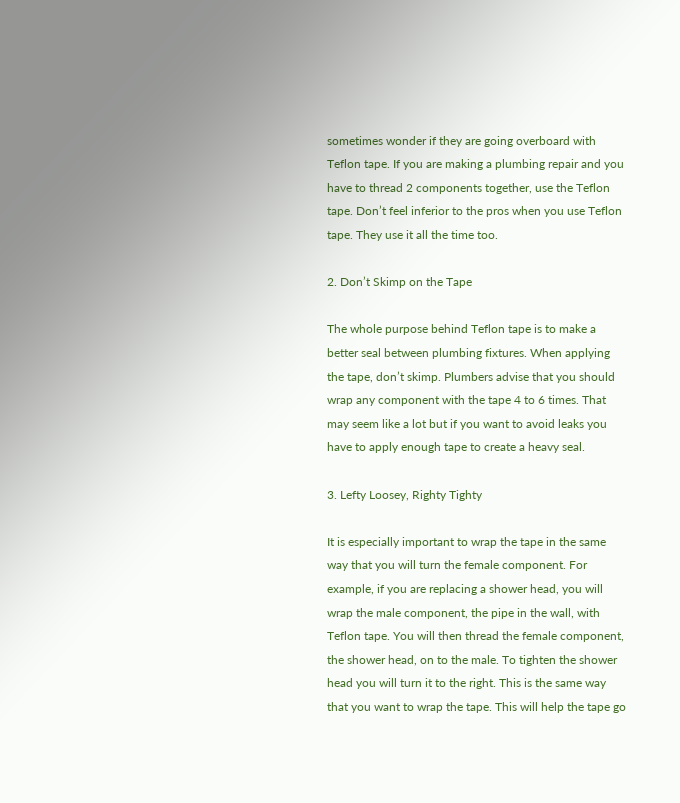sometimes wonder if they are going overboard with Teflon tape. If you are making a plumbing repair and you have to thread 2 components together, use the Teflon tape. Don’t feel inferior to the pros when you use Teflon tape. They use it all the time too.

2. Don’t Skimp on the Tape

The whole purpose behind Teflon tape is to make a better seal between plumbing fixtures. When applying the tape, don’t skimp. Plumbers advise that you should wrap any component with the tape 4 to 6 times. That may seem like a lot but if you want to avoid leaks you have to apply enough tape to create a heavy seal.

3. Lefty Loosey, Righty Tighty

It is especially important to wrap the tape in the same way that you will turn the female component. For example, if you are replacing a shower head, you will wrap the male component, the pipe in the wall, with Teflon tape. You will then thread the female component, the shower head, on to the male. To tighten the shower head you will turn it to the right. This is the same way that you want to wrap the tape. This will help the tape go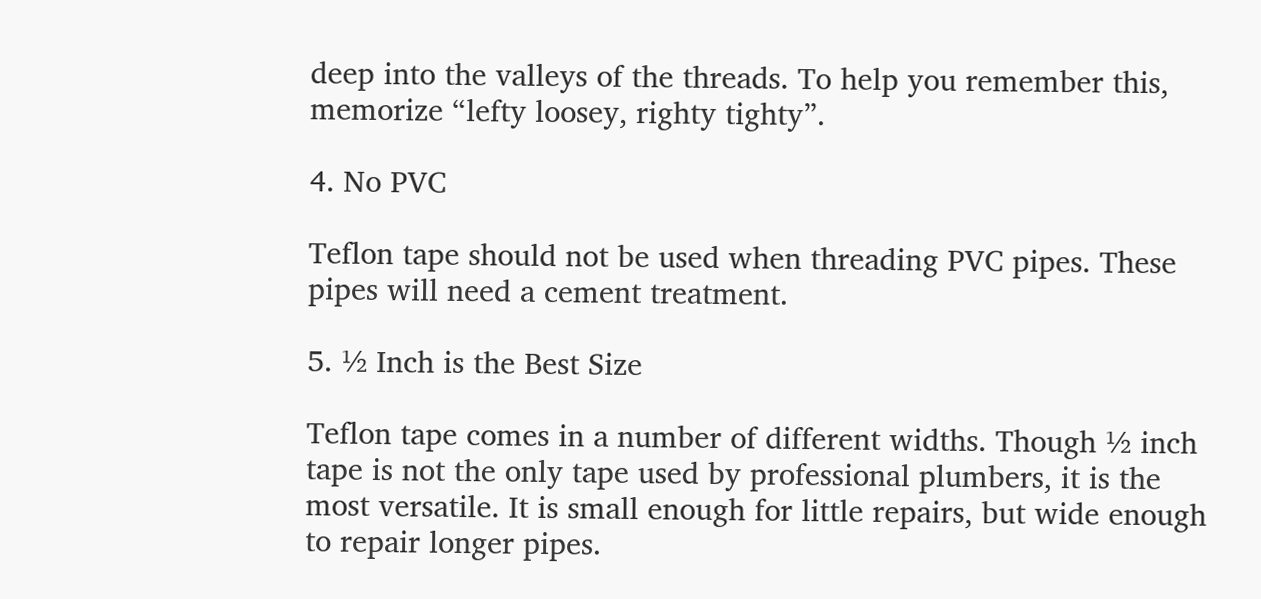deep into the valleys of the threads. To help you remember this, memorize “lefty loosey, righty tighty”.

4. No PVC

Teflon tape should not be used when threading PVC pipes. These pipes will need a cement treatment.

5. ½ Inch is the Best Size

Teflon tape comes in a number of different widths. Though ½ inch tape is not the only tape used by professional plumbers, it is the most versatile. It is small enough for little repairs, but wide enough to repair longer pipes.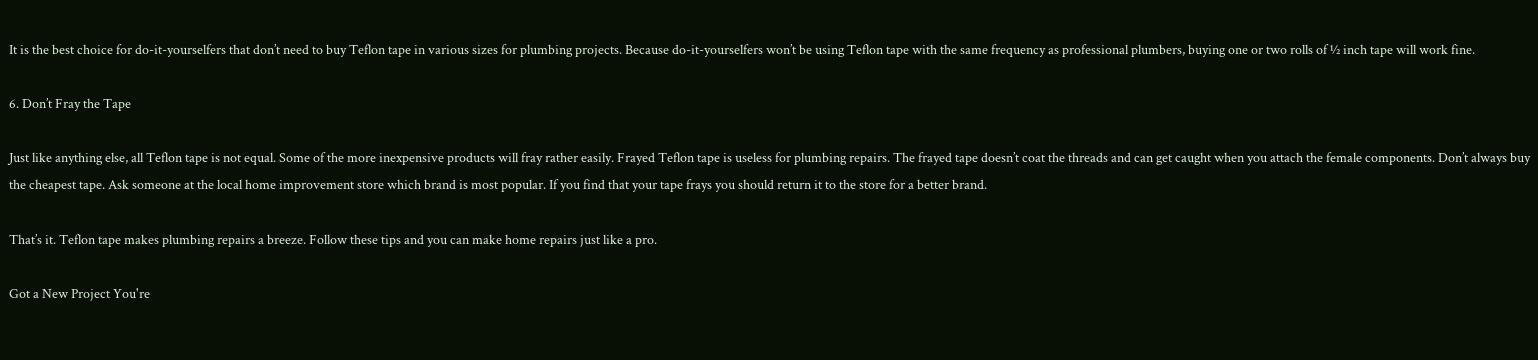It is the best choice for do-it-yourselfers that don’t need to buy Teflon tape in various sizes for plumbing projects. Because do-it-yourselfers won’t be using Teflon tape with the same frequency as professional plumbers, buying one or two rolls of ½ inch tape will work fine.

6. Don’t Fray the Tape

Just like anything else, all Teflon tape is not equal. Some of the more inexpensive products will fray rather easily. Frayed Teflon tape is useless for plumbing repairs. The frayed tape doesn’t coat the threads and can get caught when you attach the female components. Don’t always buy the cheapest tape. Ask someone at the local home improvement store which brand is most popular. If you find that your tape frays you should return it to the store for a better brand.

That’s it. Teflon tape makes plumbing repairs a breeze. Follow these tips and you can make home repairs just like a pro.

Got a New Project You're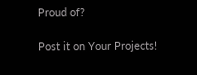Proud of?

Post it on Your Projects!